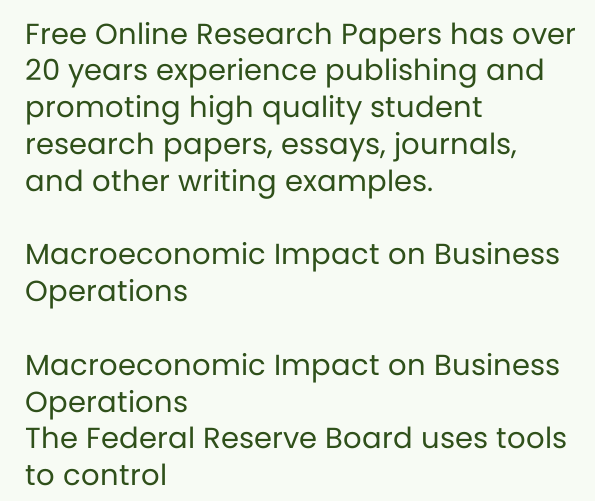Free Online Research Papers has over 20 years experience publishing and promoting high quality student research papers, essays, journals, and other writing examples.

Macroeconomic Impact on Business Operations

Macroeconomic Impact on Business Operations
The Federal Reserve Board uses tools to control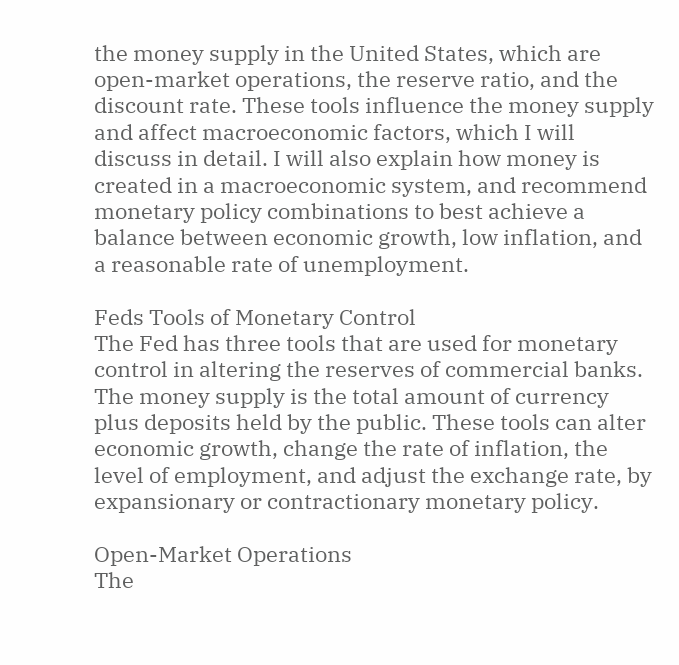the money supply in the United States, which are open-market operations, the reserve ratio, and the discount rate. These tools influence the money supply and affect macroeconomic factors, which I will discuss in detail. I will also explain how money is created in a macroeconomic system, and recommend monetary policy combinations to best achieve a balance between economic growth, low inflation, and a reasonable rate of unemployment.

Feds Tools of Monetary Control
The Fed has three tools that are used for monetary control in altering the reserves of commercial banks. The money supply is the total amount of currency plus deposits held by the public. These tools can alter economic growth, change the rate of inflation, the level of employment, and adjust the exchange rate, by expansionary or contractionary monetary policy.

Open-Market Operations
The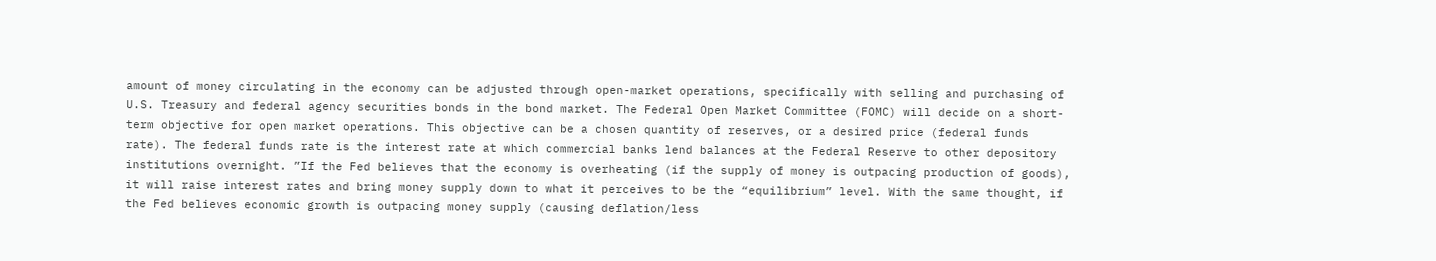amount of money circulating in the economy can be adjusted through open-market operations, specifically with selling and purchasing of U.S. Treasury and federal agency securities bonds in the bond market. The Federal Open Market Committee (FOMC) will decide on a short-term objective for open market operations. This objective can be a chosen quantity of reserves, or a desired price (federal funds rate). The federal funds rate is the interest rate at which commercial banks lend balances at the Federal Reserve to other depository institutions overnight. ”If the Fed believes that the economy is overheating (if the supply of money is outpacing production of goods), it will raise interest rates and bring money supply down to what it perceives to be the “equilibrium” level. With the same thought, if the Fed believes economic growth is outpacing money supply (causing deflation/less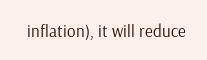inflation), it will reduce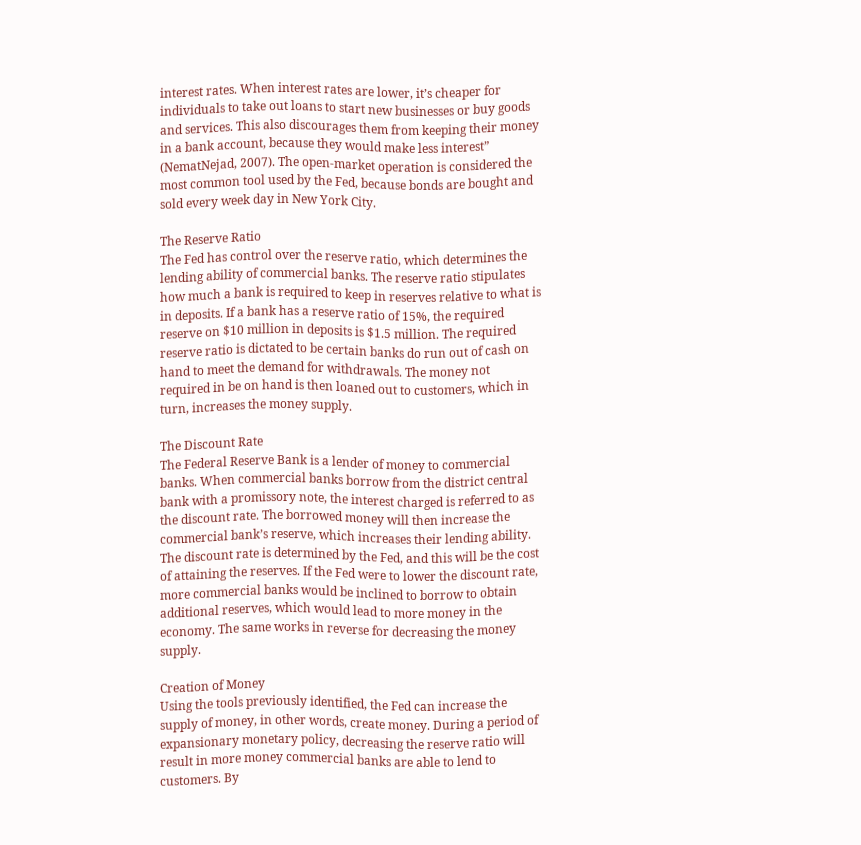interest rates. When interest rates are lower, it’s cheaper for individuals to take out loans to start new businesses or buy goods and services. This also discourages them from keeping their money in a bank account, because they would make less interest” (NematNejad, 2007). The open-market operation is considered the most common tool used by the Fed, because bonds are bought and sold every week day in New York City.

The Reserve Ratio
The Fed has control over the reserve ratio, which determines the lending ability of commercial banks. The reserve ratio stipulates how much a bank is required to keep in reserves relative to what is in deposits. If a bank has a reserve ratio of 15%, the required reserve on $10 million in deposits is $1.5 million. The required reserve ratio is dictated to be certain banks do run out of cash on hand to meet the demand for withdrawals. The money not required in be on hand is then loaned out to customers, which in turn, increases the money supply.

The Discount Rate
The Federal Reserve Bank is a lender of money to commercial banks. When commercial banks borrow from the district central bank with a promissory note, the interest charged is referred to as the discount rate. The borrowed money will then increase the commercial bank’s reserve, which increases their lending ability. The discount rate is determined by the Fed, and this will be the cost of attaining the reserves. If the Fed were to lower the discount rate, more commercial banks would be inclined to borrow to obtain additional reserves, which would lead to more money in the economy. The same works in reverse for decreasing the money supply.

Creation of Money
Using the tools previously identified, the Fed can increase the supply of money, in other words, create money. During a period of expansionary monetary policy, decreasing the reserve ratio will result in more money commercial banks are able to lend to customers. By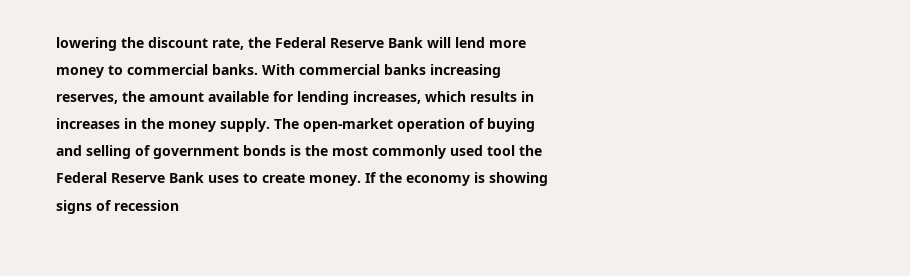lowering the discount rate, the Federal Reserve Bank will lend more money to commercial banks. With commercial banks increasing reserves, the amount available for lending increases, which results in increases in the money supply. The open-market operation of buying and selling of government bonds is the most commonly used tool the Federal Reserve Bank uses to create money. If the economy is showing signs of recession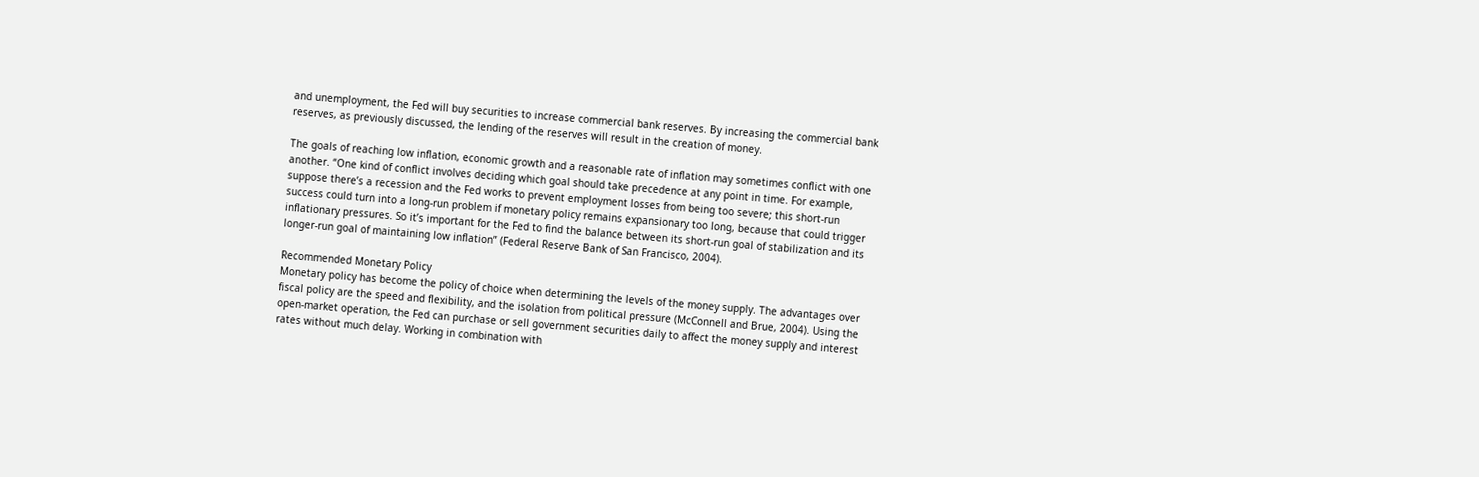and unemployment, the Fed will buy securities to increase commercial bank reserves. By increasing the commercial bank reserves, as previously discussed, the lending of the reserves will result in the creation of money.

The goals of reaching low inflation, economic growth and a reasonable rate of inflation may sometimes conflict with one another. “One kind of conflict involves deciding which goal should take precedence at any point in time. For example, suppose there’s a recession and the Fed works to prevent employment losses from being too severe; this short-run success could turn into a long-run problem if monetary policy remains expansionary too long, because that could trigger inflationary pressures. So it’s important for the Fed to find the balance between its short-run goal of stabilization and its longer-run goal of maintaining low inflation” (Federal Reserve Bank of San Francisco, 2004).

Recommended Monetary Policy
Monetary policy has become the policy of choice when determining the levels of the money supply. The advantages over fiscal policy are the speed and flexibility, and the isolation from political pressure (McConnell and Brue, 2004). Using the open-market operation, the Fed can purchase or sell government securities daily to affect the money supply and interest rates without much delay. Working in combination with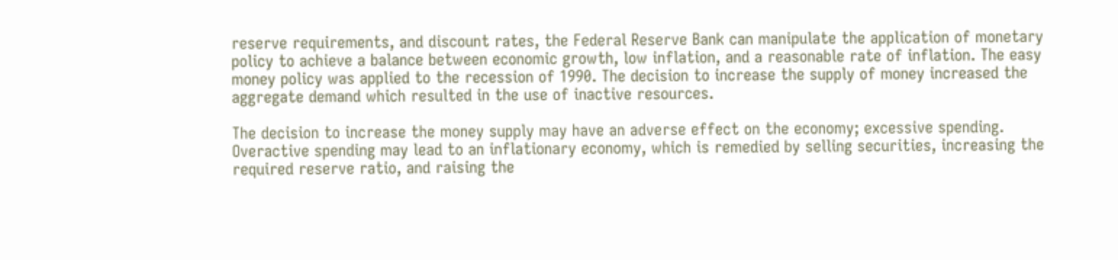reserve requirements, and discount rates, the Federal Reserve Bank can manipulate the application of monetary policy to achieve a balance between economic growth, low inflation, and a reasonable rate of inflation. The easy money policy was applied to the recession of 1990. The decision to increase the supply of money increased the aggregate demand which resulted in the use of inactive resources.

The decision to increase the money supply may have an adverse effect on the economy; excessive spending. Overactive spending may lead to an inflationary economy, which is remedied by selling securities, increasing the required reserve ratio, and raising the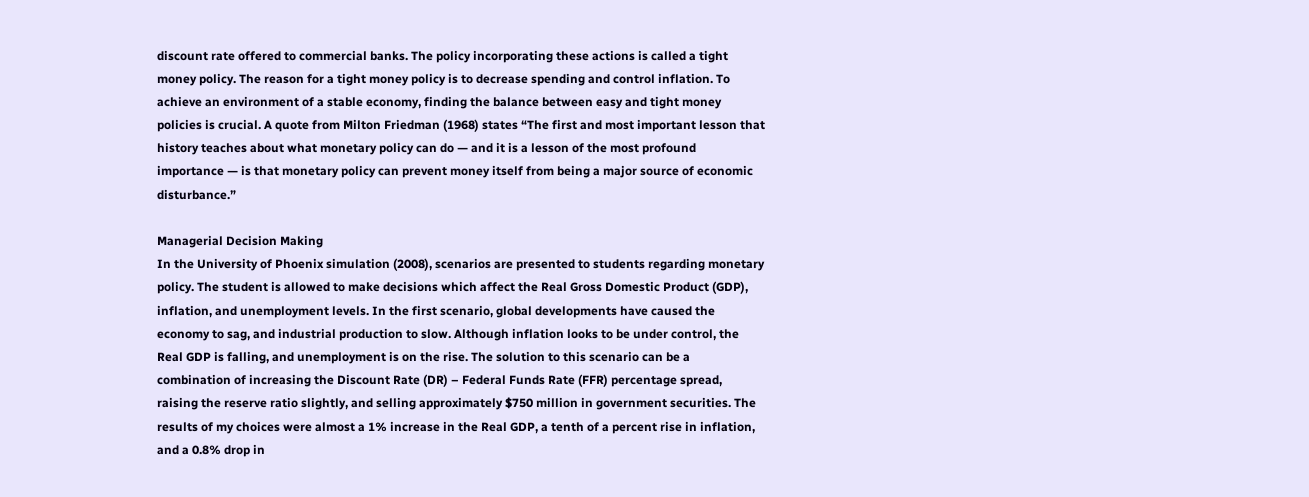discount rate offered to commercial banks. The policy incorporating these actions is called a tight money policy. The reason for a tight money policy is to decrease spending and control inflation. To achieve an environment of a stable economy, finding the balance between easy and tight money policies is crucial. A quote from Milton Friedman (1968) states “The first and most important lesson that history teaches about what monetary policy can do — and it is a lesson of the most profound importance — is that monetary policy can prevent money itself from being a major source of economic disturbance.”

Managerial Decision Making
In the University of Phoenix simulation (2008), scenarios are presented to students regarding monetary policy. The student is allowed to make decisions which affect the Real Gross Domestic Product (GDP), inflation, and unemployment levels. In the first scenario, global developments have caused the economy to sag, and industrial production to slow. Although inflation looks to be under control, the Real GDP is falling, and unemployment is on the rise. The solution to this scenario can be a combination of increasing the Discount Rate (DR) – Federal Funds Rate (FFR) percentage spread, raising the reserve ratio slightly, and selling approximately $750 million in government securities. The results of my choices were almost a 1% increase in the Real GDP, a tenth of a percent rise in inflation, and a 0.8% drop in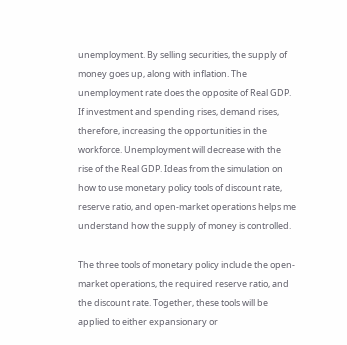unemployment. By selling securities, the supply of money goes up, along with inflation. The unemployment rate does the opposite of Real GDP. If investment and spending rises, demand rises, therefore, increasing the opportunities in the workforce. Unemployment will decrease with the rise of the Real GDP. Ideas from the simulation on how to use monetary policy tools of discount rate, reserve ratio, and open-market operations helps me understand how the supply of money is controlled.

The three tools of monetary policy include the open-market operations, the required reserve ratio, and the discount rate. Together, these tools will be applied to either expansionary or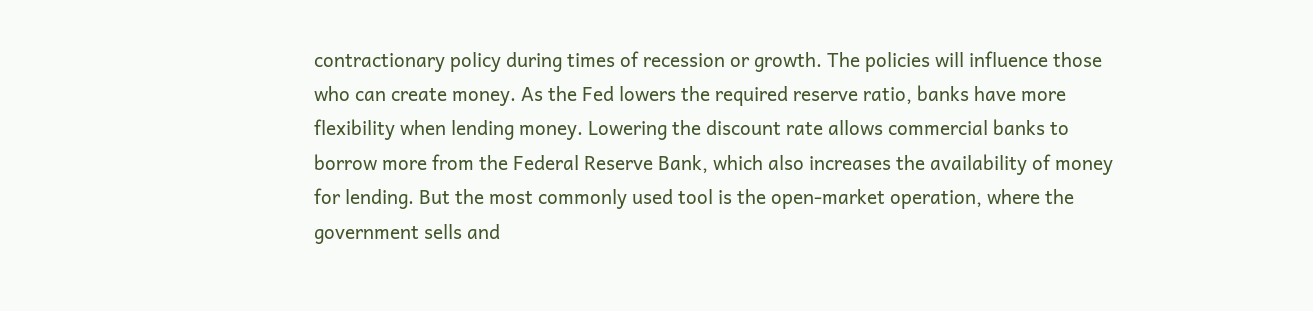contractionary policy during times of recession or growth. The policies will influence those who can create money. As the Fed lowers the required reserve ratio, banks have more flexibility when lending money. Lowering the discount rate allows commercial banks to borrow more from the Federal Reserve Bank, which also increases the availability of money for lending. But the most commonly used tool is the open-market operation, where the government sells and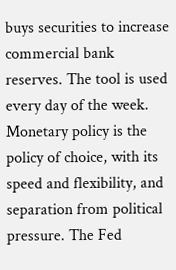buys securities to increase commercial bank reserves. The tool is used every day of the week. Monetary policy is the policy of choice, with its speed and flexibility, and separation from political pressure. The Fed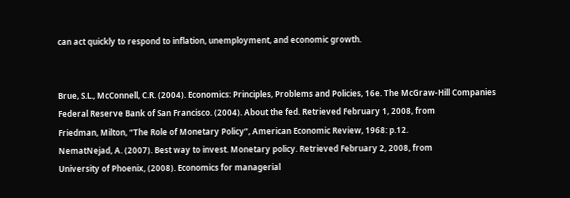can act quickly to respond to inflation, unemployment, and economic growth.


Brue, S.L., McConnell, C.R. (2004). Economics: Principles, Problems and Policies, 16e. The McGraw-Hill Companies
Federal Reserve Bank of San Francisco. (2004). About the fed. Retrieved February 1, 2008, from
Friedman, Milton, “The Role of Monetary Policy”, American Economic Review, 1968: p.12.
NematNejad, A. (2007). Best way to invest. Monetary policy. Retrieved February 2, 2008, from
University of Phoenix, (2008). Economics for managerial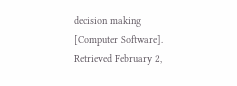decision making [Computer Software]. Retrieved February 2,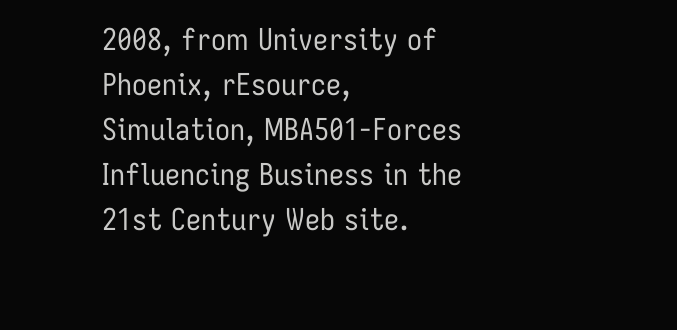2008, from University of Phoenix, rEsource, Simulation, MBA501-Forces Influencing Business in the 21st Century Web site.